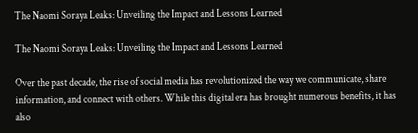The Naomi Soraya Leaks: Unveiling the Impact and Lessons Learned

The Naomi Soraya Leaks: Unveiling the Impact and Lessons Learned

Over the past decade, the rise of social media has revolutionized the way we communicate, share information, and connect with others. While this digital era has brought numerous benefits, it has also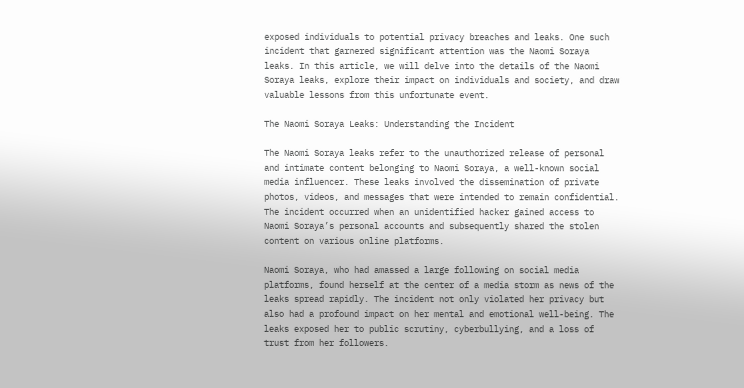exposed individuals to potential privacy breaches and leaks. One such incident that garnered significant attention was the Naomi Soraya leaks. In this article, we will delve into the details of the Naomi Soraya leaks, explore their impact on individuals and society, and draw valuable lessons from this unfortunate event.

The Naomi Soraya Leaks: Understanding the Incident

The Naomi Soraya leaks refer to the unauthorized release of personal and intimate content belonging to Naomi Soraya, a well-known social media influencer. These leaks involved the dissemination of private photos, videos, and messages that were intended to remain confidential. The incident occurred when an unidentified hacker gained access to Naomi Soraya’s personal accounts and subsequently shared the stolen content on various online platforms.

Naomi Soraya, who had amassed a large following on social media platforms, found herself at the center of a media storm as news of the leaks spread rapidly. The incident not only violated her privacy but also had a profound impact on her mental and emotional well-being. The leaks exposed her to public scrutiny, cyberbullying, and a loss of trust from her followers.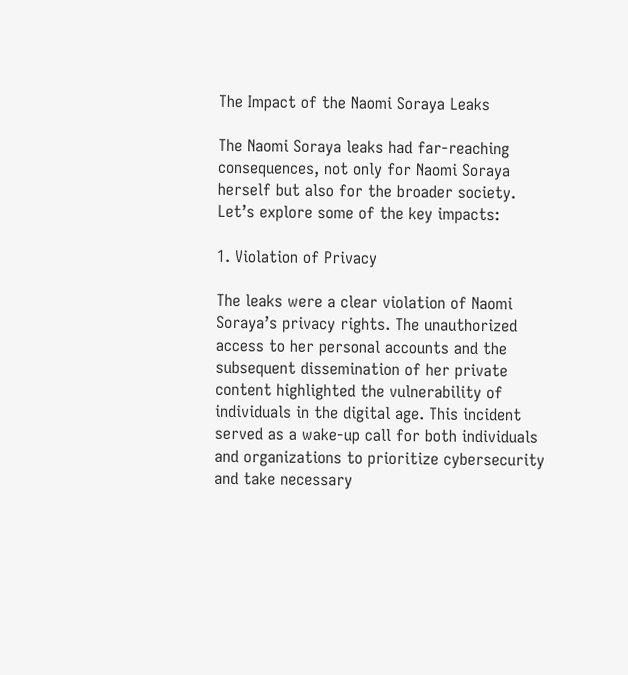The Impact of the Naomi Soraya Leaks

The Naomi Soraya leaks had far-reaching consequences, not only for Naomi Soraya herself but also for the broader society. Let’s explore some of the key impacts:

1. Violation of Privacy

The leaks were a clear violation of Naomi Soraya’s privacy rights. The unauthorized access to her personal accounts and the subsequent dissemination of her private content highlighted the vulnerability of individuals in the digital age. This incident served as a wake-up call for both individuals and organizations to prioritize cybersecurity and take necessary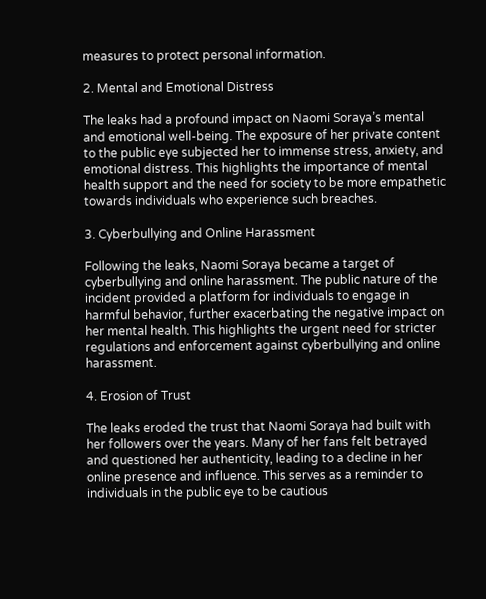measures to protect personal information.

2. Mental and Emotional Distress

The leaks had a profound impact on Naomi Soraya’s mental and emotional well-being. The exposure of her private content to the public eye subjected her to immense stress, anxiety, and emotional distress. This highlights the importance of mental health support and the need for society to be more empathetic towards individuals who experience such breaches.

3. Cyberbullying and Online Harassment

Following the leaks, Naomi Soraya became a target of cyberbullying and online harassment. The public nature of the incident provided a platform for individuals to engage in harmful behavior, further exacerbating the negative impact on her mental health. This highlights the urgent need for stricter regulations and enforcement against cyberbullying and online harassment.

4. Erosion of Trust

The leaks eroded the trust that Naomi Soraya had built with her followers over the years. Many of her fans felt betrayed and questioned her authenticity, leading to a decline in her online presence and influence. This serves as a reminder to individuals in the public eye to be cautious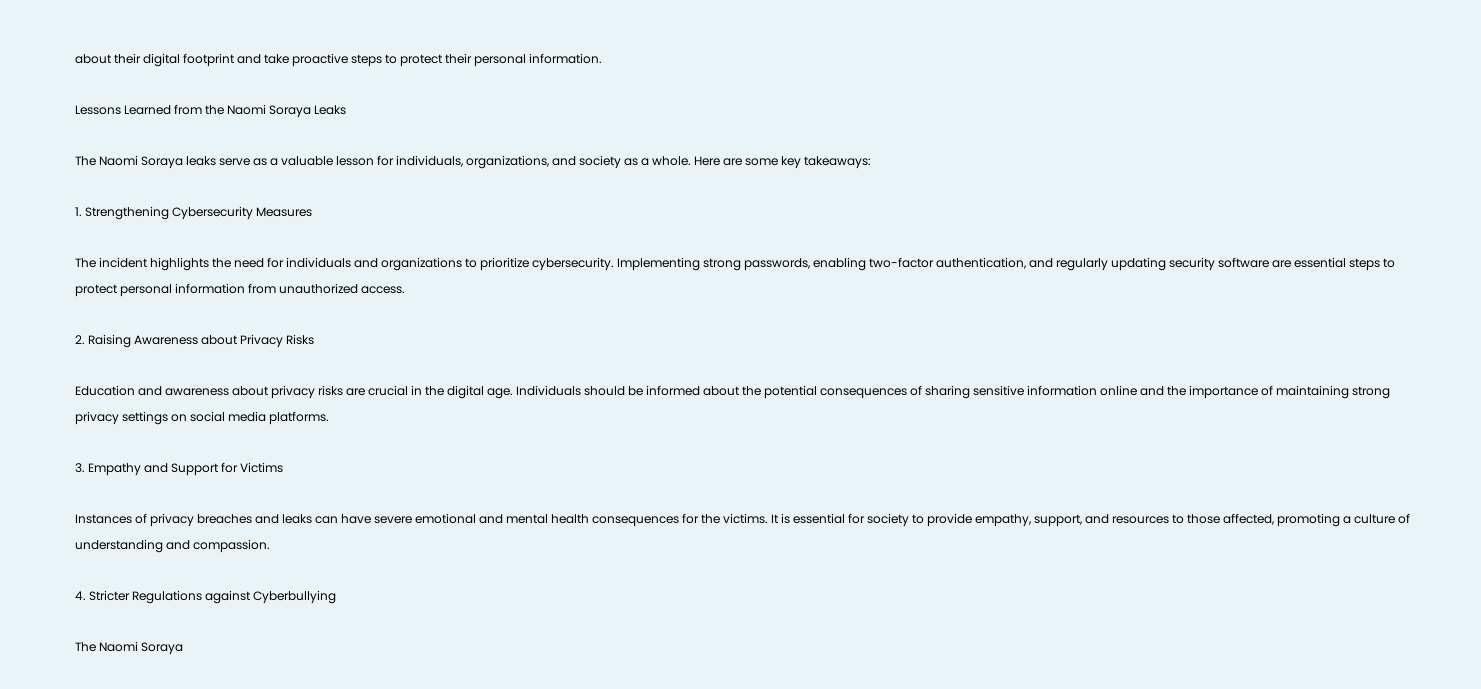about their digital footprint and take proactive steps to protect their personal information.

Lessons Learned from the Naomi Soraya Leaks

The Naomi Soraya leaks serve as a valuable lesson for individuals, organizations, and society as a whole. Here are some key takeaways:

1. Strengthening Cybersecurity Measures

The incident highlights the need for individuals and organizations to prioritize cybersecurity. Implementing strong passwords, enabling two-factor authentication, and regularly updating security software are essential steps to protect personal information from unauthorized access.

2. Raising Awareness about Privacy Risks

Education and awareness about privacy risks are crucial in the digital age. Individuals should be informed about the potential consequences of sharing sensitive information online and the importance of maintaining strong privacy settings on social media platforms.

3. Empathy and Support for Victims

Instances of privacy breaches and leaks can have severe emotional and mental health consequences for the victims. It is essential for society to provide empathy, support, and resources to those affected, promoting a culture of understanding and compassion.

4. Stricter Regulations against Cyberbullying

The Naomi Soraya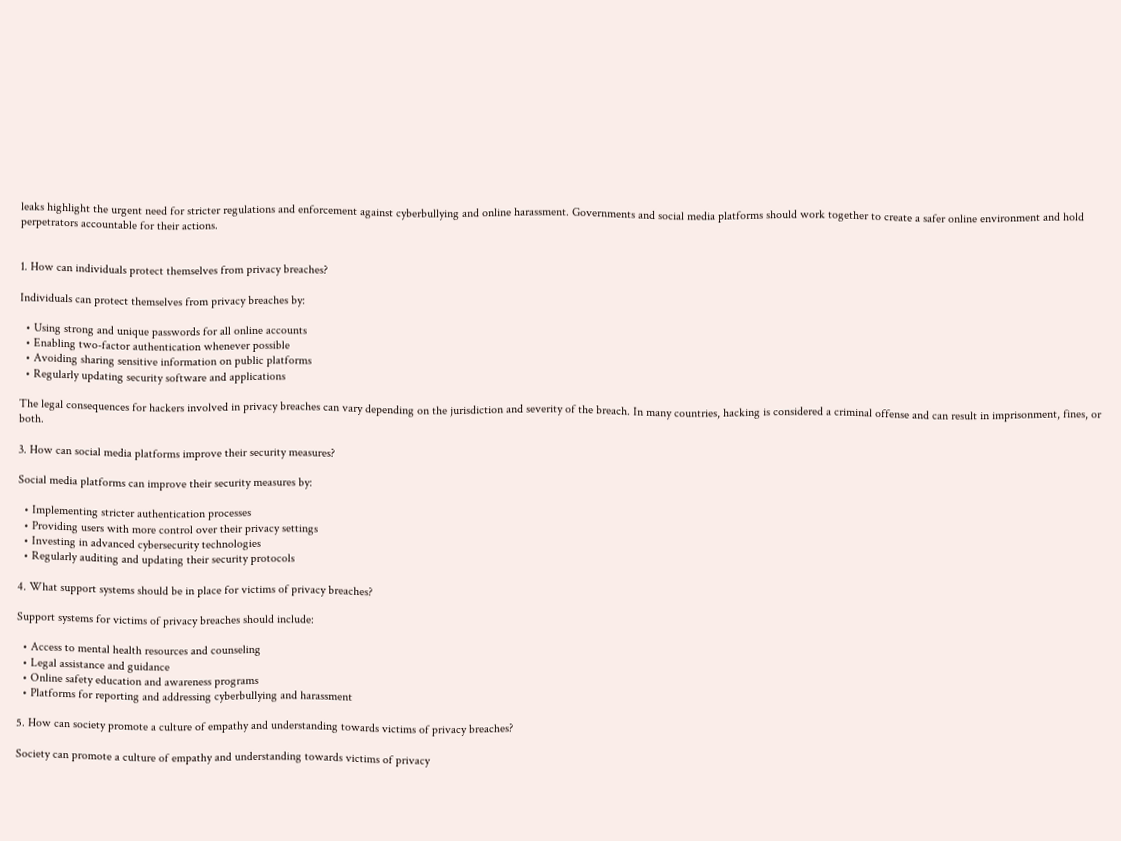leaks highlight the urgent need for stricter regulations and enforcement against cyberbullying and online harassment. Governments and social media platforms should work together to create a safer online environment and hold perpetrators accountable for their actions.


1. How can individuals protect themselves from privacy breaches?

Individuals can protect themselves from privacy breaches by:

  • Using strong and unique passwords for all online accounts
  • Enabling two-factor authentication whenever possible
  • Avoiding sharing sensitive information on public platforms
  • Regularly updating security software and applications

The legal consequences for hackers involved in privacy breaches can vary depending on the jurisdiction and severity of the breach. In many countries, hacking is considered a criminal offense and can result in imprisonment, fines, or both.

3. How can social media platforms improve their security measures?

Social media platforms can improve their security measures by:

  • Implementing stricter authentication processes
  • Providing users with more control over their privacy settings
  • Investing in advanced cybersecurity technologies
  • Regularly auditing and updating their security protocols

4. What support systems should be in place for victims of privacy breaches?

Support systems for victims of privacy breaches should include:

  • Access to mental health resources and counseling
  • Legal assistance and guidance
  • Online safety education and awareness programs
  • Platforms for reporting and addressing cyberbullying and harassment

5. How can society promote a culture of empathy and understanding towards victims of privacy breaches?

Society can promote a culture of empathy and understanding towards victims of privacy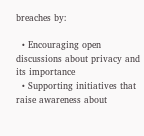breaches by:

  • Encouraging open discussions about privacy and its importance
  • Supporting initiatives that raise awareness about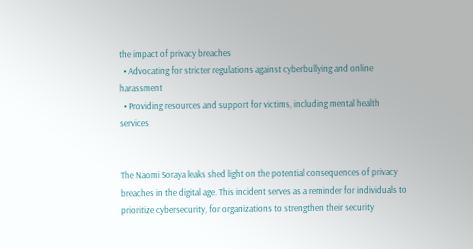the impact of privacy breaches
  • Advocating for stricter regulations against cyberbullying and online harassment
  • Providing resources and support for victims, including mental health services


The Naomi Soraya leaks shed light on the potential consequences of privacy breaches in the digital age. This incident serves as a reminder for individuals to prioritize cybersecurity, for organizations to strengthen their security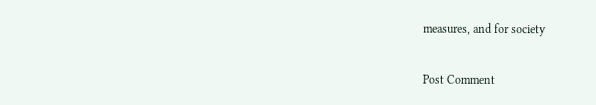measures, and for society

Post Comment